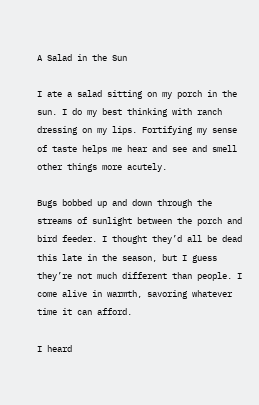A Salad in the Sun

I ate a salad sitting on my porch in the sun. I do my best thinking with ranch dressing on my lips. Fortifying my sense of taste helps me hear and see and smell other things more acutely.

Bugs bobbed up and down through the streams of sunlight between the porch and bird feeder. I thought they’d all be dead this late in the season, but I guess they’re not much different than people. I come alive in warmth, savoring whatever time it can afford.

I heard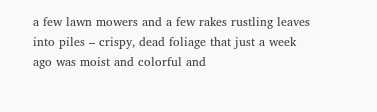a few lawn mowers and a few rakes rustling leaves into piles – crispy, dead foliage that just a week ago was moist and colorful and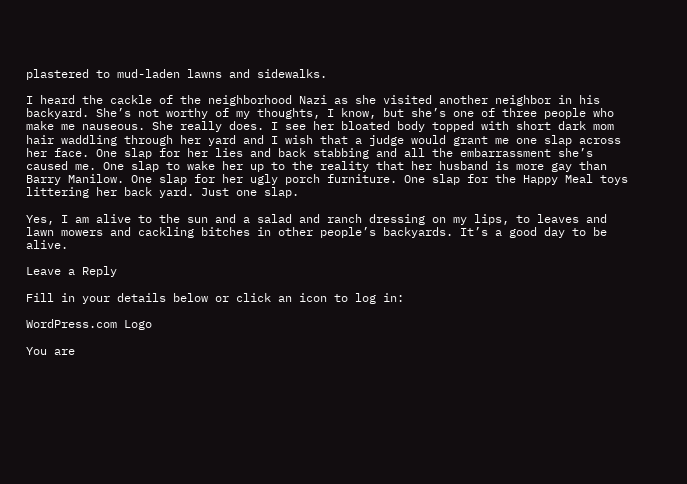plastered to mud-laden lawns and sidewalks.

I heard the cackle of the neighborhood Nazi as she visited another neighbor in his backyard. She’s not worthy of my thoughts, I know, but she’s one of three people who make me nauseous. She really does. I see her bloated body topped with short dark mom hair waddling through her yard and I wish that a judge would grant me one slap across her face. One slap for her lies and back stabbing and all the embarrassment she’s caused me. One slap to wake her up to the reality that her husband is more gay than Barry Manilow. One slap for her ugly porch furniture. One slap for the Happy Meal toys littering her back yard. Just one slap.

Yes, I am alive to the sun and a salad and ranch dressing on my lips, to leaves and lawn mowers and cackling bitches in other people’s backyards. It’s a good day to be alive.

Leave a Reply

Fill in your details below or click an icon to log in:

WordPress.com Logo

You are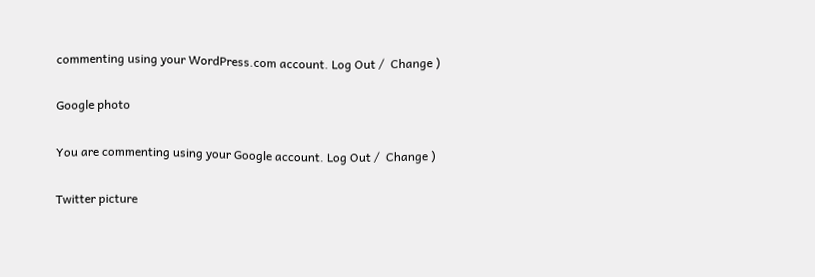commenting using your WordPress.com account. Log Out /  Change )

Google photo

You are commenting using your Google account. Log Out /  Change )

Twitter picture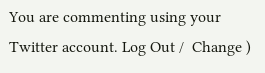You are commenting using your Twitter account. Log Out /  Change )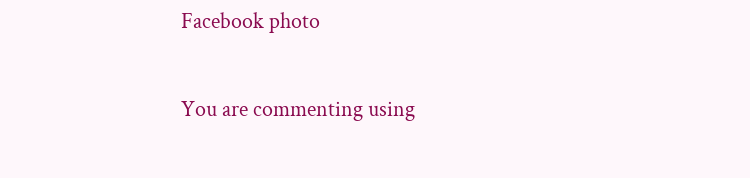Facebook photo

You are commenting using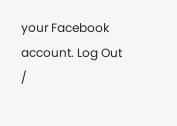your Facebook account. Log Out /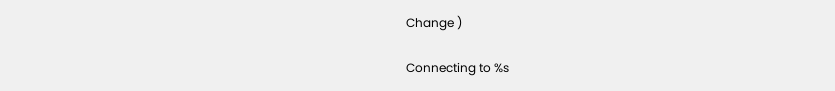Change )

Connecting to %s